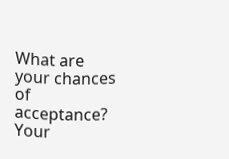What are your chances of acceptance?
Your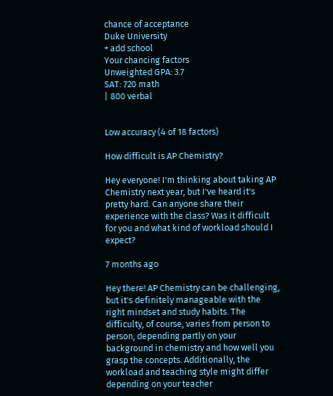chance of acceptance
Duke University
+ add school
Your chancing factors
Unweighted GPA: 3.7
SAT: 720 math
| 800 verbal


Low accuracy (4 of 18 factors)

How difficult is AP Chemistry?

Hey everyone! I'm thinking about taking AP Chemistry next year, but I've heard it's pretty hard. Can anyone share their experience with the class? Was it difficult for you and what kind of workload should I expect?

7 months ago

Hey there! AP Chemistry can be challenging, but it's definitely manageable with the right mindset and study habits. The difficulty, of course, varies from person to person, depending partly on your background in chemistry and how well you grasp the concepts. Additionally, the workload and teaching style might differ depending on your teacher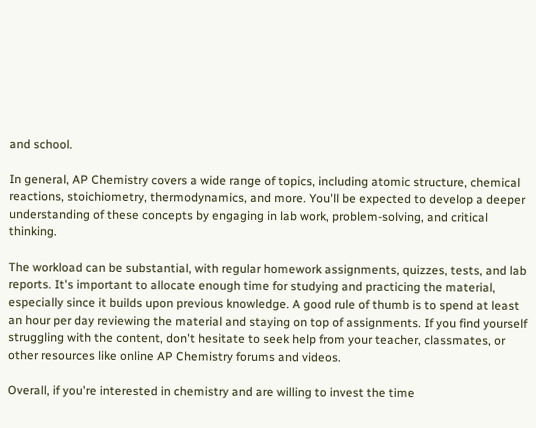and school.

In general, AP Chemistry covers a wide range of topics, including atomic structure, chemical reactions, stoichiometry, thermodynamics, and more. You'll be expected to develop a deeper understanding of these concepts by engaging in lab work, problem-solving, and critical thinking.

The workload can be substantial, with regular homework assignments, quizzes, tests, and lab reports. It's important to allocate enough time for studying and practicing the material, especially since it builds upon previous knowledge. A good rule of thumb is to spend at least an hour per day reviewing the material and staying on top of assignments. If you find yourself struggling with the content, don't hesitate to seek help from your teacher, classmates, or other resources like online AP Chemistry forums and videos.

Overall, if you're interested in chemistry and are willing to invest the time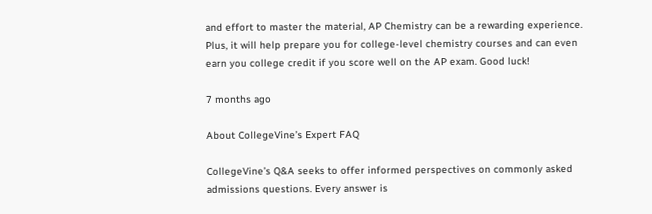and effort to master the material, AP Chemistry can be a rewarding experience. Plus, it will help prepare you for college-level chemistry courses and can even earn you college credit if you score well on the AP exam. Good luck!

7 months ago

About CollegeVine’s Expert FAQ

CollegeVine’s Q&A seeks to offer informed perspectives on commonly asked admissions questions. Every answer is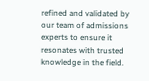refined and validated by our team of admissions experts to ensure it resonates with trusted knowledge in the field.